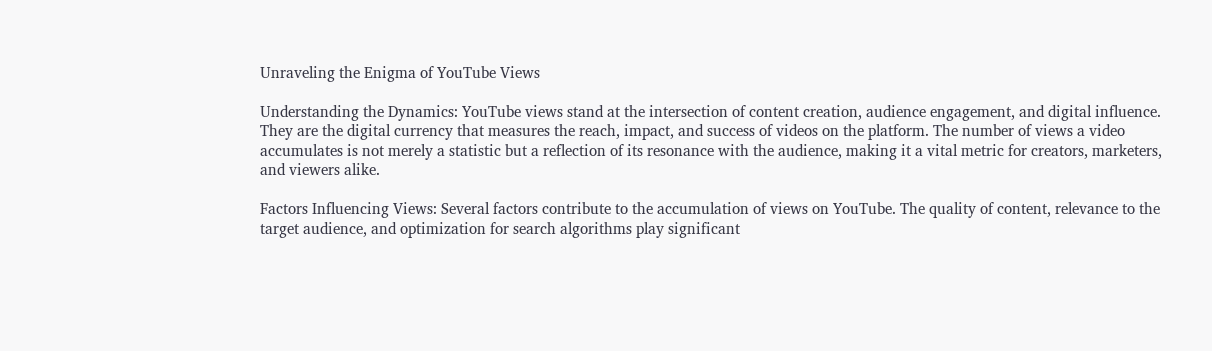Unraveling the Enigma of YouTube Views

Understanding the Dynamics: YouTube views stand at the intersection of content creation, audience engagement, and digital influence. They are the digital currency that measures the reach, impact, and success of videos on the platform. The number of views a video accumulates is not merely a statistic but a reflection of its resonance with the audience, making it a vital metric for creators, marketers, and viewers alike.

Factors Influencing Views: Several factors contribute to the accumulation of views on YouTube. The quality of content, relevance to the target audience, and optimization for search algorithms play significant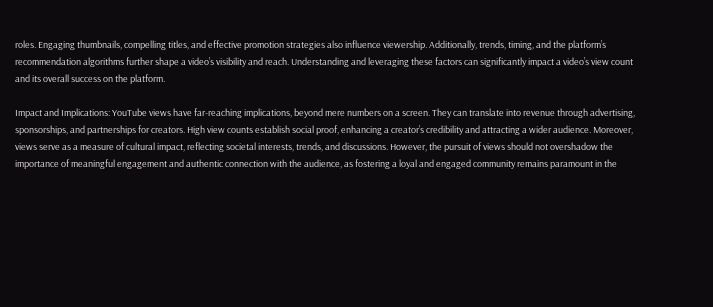roles. Engaging thumbnails, compelling titles, and effective promotion strategies also influence viewership. Additionally, trends, timing, and the platform’s recommendation algorithms further shape a video’s visibility and reach. Understanding and leveraging these factors can significantly impact a video’s view count and its overall success on the platform.

Impact and Implications: YouTube views have far-reaching implications, beyond mere numbers on a screen. They can translate into revenue through advertising, sponsorships, and partnerships for creators. High view counts establish social proof, enhancing a creator’s credibility and attracting a wider audience. Moreover, views serve as a measure of cultural impact, reflecting societal interests, trends, and discussions. However, the pursuit of views should not overshadow the importance of meaningful engagement and authentic connection with the audience, as fostering a loyal and engaged community remains paramount in the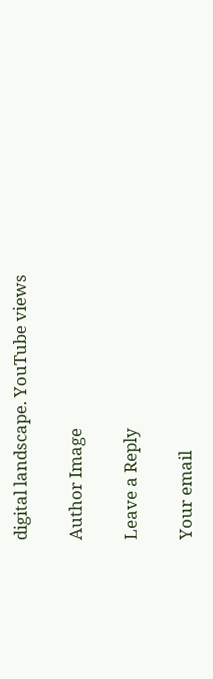digital landscape. YouTube views

Author Image

Leave a Reply

Your email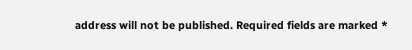address will not be published. Required fields are marked *